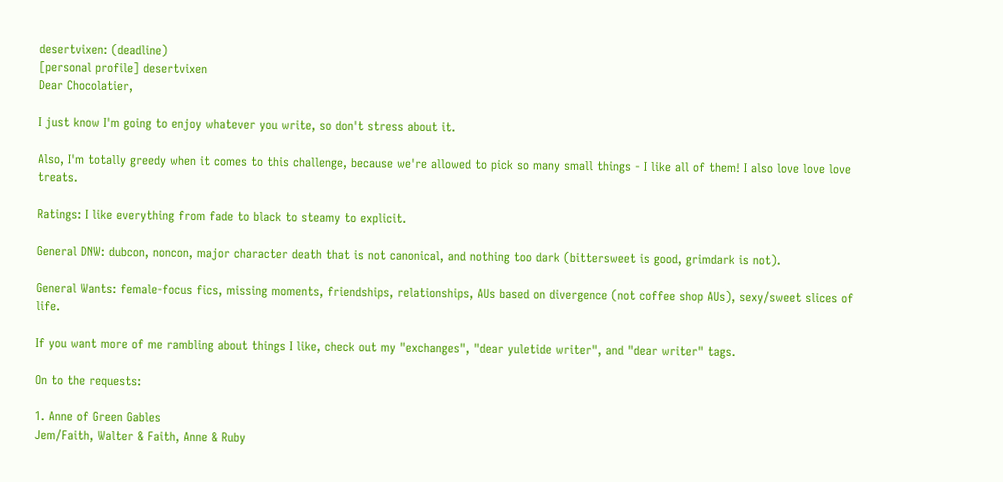desertvixen: (deadline)
[personal profile] desertvixen
Dear Chocolatier,

I just know I'm going to enjoy whatever you write, so don't stress about it.

Also, I'm totally greedy when it comes to this challenge, because we're allowed to pick so many small things - I like all of them! I also love love love treats.

Ratings: I like everything from fade to black to steamy to explicit.

General DNW: dubcon, noncon, major character death that is not canonical, and nothing too dark (bittersweet is good, grimdark is not).

General Wants: female-focus fics, missing moments, friendships, relationships, AUs based on divergence (not coffee shop AUs), sexy/sweet slices of life.

If you want more of me rambling about things I like, check out my "exchanges", "dear yuletide writer", and "dear writer" tags.

On to the requests:

1. Anne of Green Gables
Jem/Faith, Walter & Faith, Anne & Ruby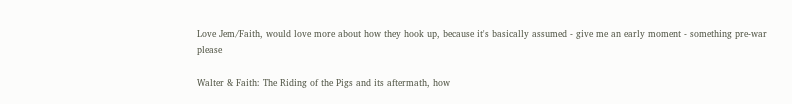Love Jem/Faith, would love more about how they hook up, because it's basically assumed - give me an early moment - something pre-war please

Walter & Faith: The Riding of the Pigs and its aftermath, how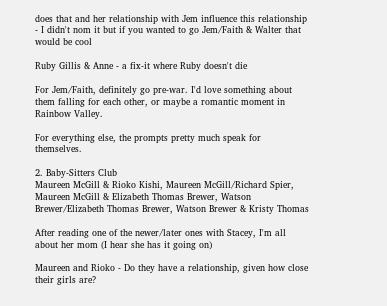does that and her relationship with Jem influence this relationship - I didn't nom it but if you wanted to go Jem/Faith & Walter that would be cool

Ruby Gillis & Anne - a fix-it where Ruby doesn't die

For Jem/Faith, definitely go pre-war. I'd love something about them falling for each other, or maybe a romantic moment in Rainbow Valley.

For everything else, the prompts pretty much speak for themselves.

2. Baby-Sitters Club
Maureen McGill & Rioko Kishi, Maureen McGill/Richard Spier, Maureen McGill & Elizabeth Thomas Brewer, Watson Brewer/Elizabeth Thomas Brewer, Watson Brewer & Kristy Thomas

After reading one of the newer/later ones with Stacey, I'm all about her mom (I hear she has it going on)

Maureen and Rioko - Do they have a relationship, given how close their girls are?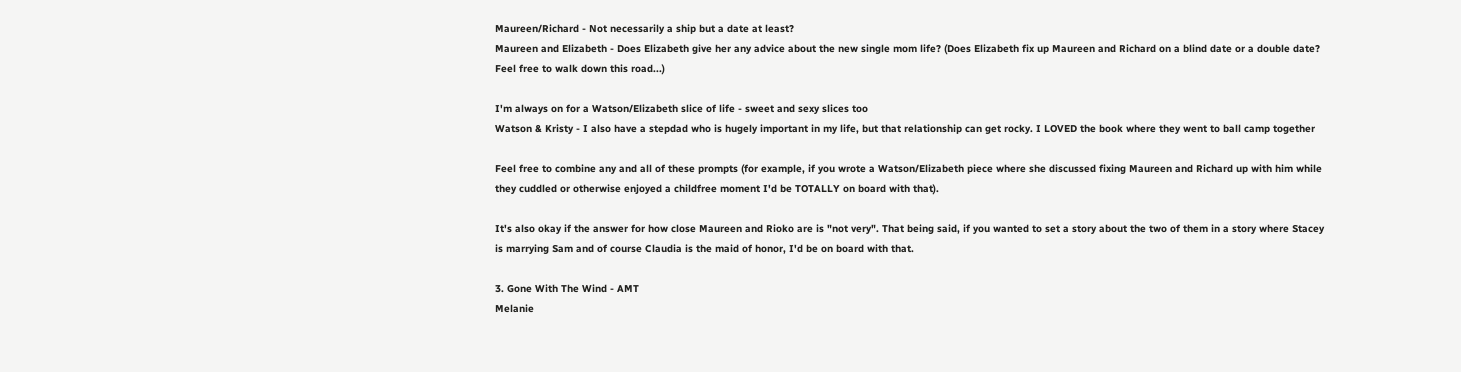Maureen/Richard - Not necessarily a ship but a date at least?
Maureen and Elizabeth - Does Elizabeth give her any advice about the new single mom life? (Does Elizabeth fix up Maureen and Richard on a blind date or a double date? Feel free to walk down this road...)

I'm always on for a Watson/Elizabeth slice of life - sweet and sexy slices too
Watson & Kristy - I also have a stepdad who is hugely important in my life, but that relationship can get rocky. I LOVED the book where they went to ball camp together

Feel free to combine any and all of these prompts (for example, if you wrote a Watson/Elizabeth piece where she discussed fixing Maureen and Richard up with him while they cuddled or otherwise enjoyed a childfree moment I'd be TOTALLY on board with that).

It's also okay if the answer for how close Maureen and Rioko are is "not very". That being said, if you wanted to set a story about the two of them in a story where Stacey is marrying Sam and of course Claudia is the maid of honor, I'd be on board with that.

3. Gone With The Wind - AMT
Melanie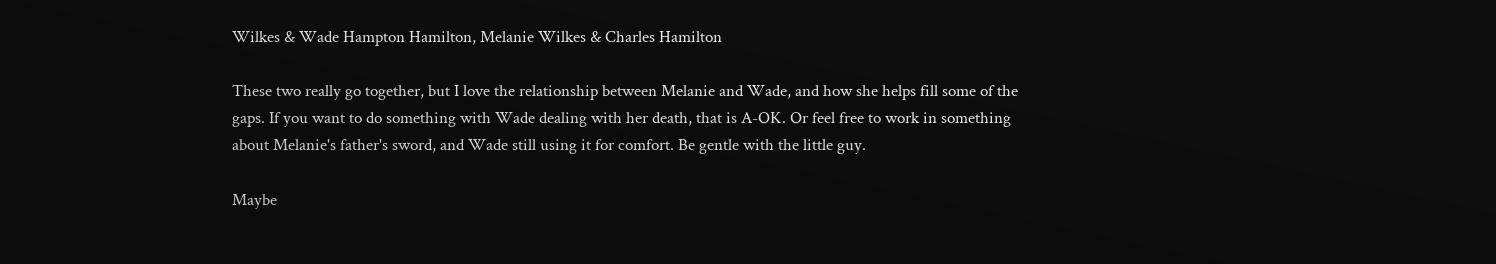Wilkes & Wade Hampton Hamilton, Melanie Wilkes & Charles Hamilton

These two really go together, but I love the relationship between Melanie and Wade, and how she helps fill some of the gaps. If you want to do something with Wade dealing with her death, that is A-OK. Or feel free to work in something about Melanie's father's sword, and Wade still using it for comfort. Be gentle with the little guy.

Maybe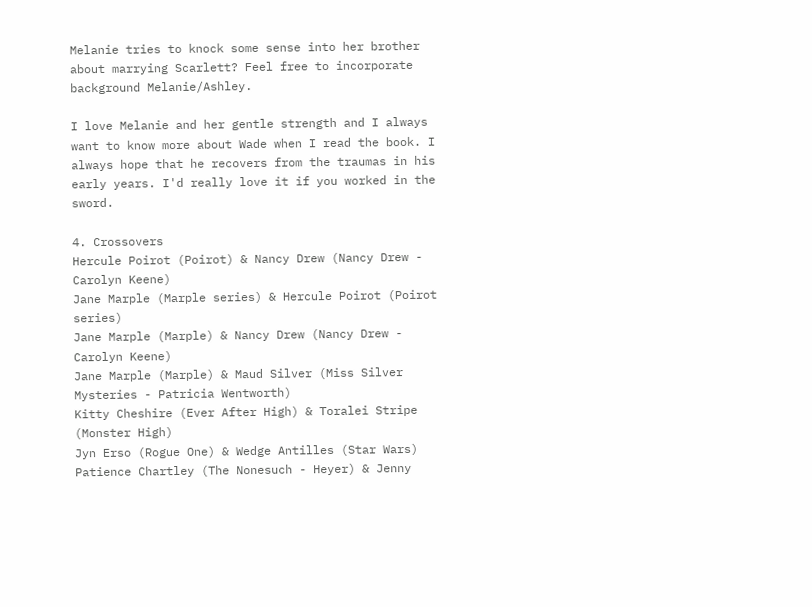Melanie tries to knock some sense into her brother about marrying Scarlett? Feel free to incorporate background Melanie/Ashley.

I love Melanie and her gentle strength and I always want to know more about Wade when I read the book. I always hope that he recovers from the traumas in his early years. I'd really love it if you worked in the sword.

4. Crossovers
Hercule Poirot (Poirot) & Nancy Drew (Nancy Drew - Carolyn Keene)
Jane Marple (Marple series) & Hercule Poirot (Poirot series)
Jane Marple (Marple) & Nancy Drew (Nancy Drew - Carolyn Keene)
Jane Marple (Marple) & Maud Silver (Miss Silver Mysteries - Patricia Wentworth)
Kitty Cheshire (Ever After High) & Toralei Stripe (Monster High)
Jyn Erso (Rogue One) & Wedge Antilles (Star Wars)
Patience Chartley (The Nonesuch - Heyer) & Jenny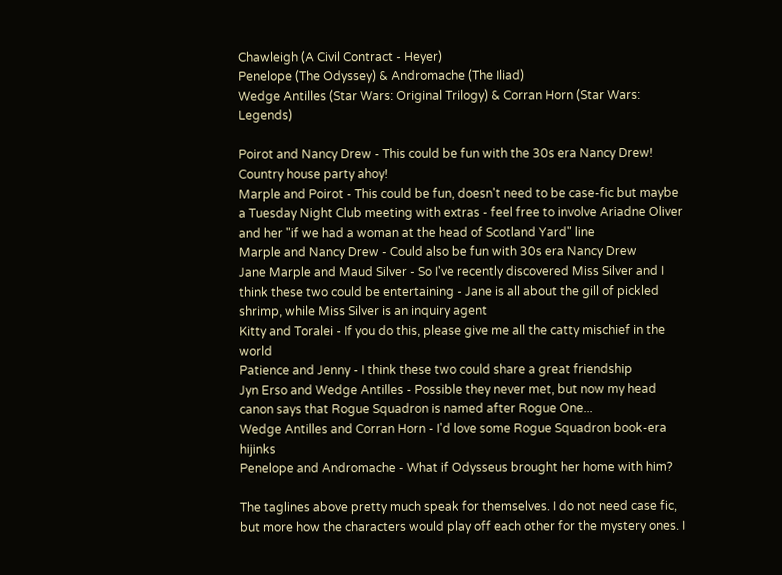Chawleigh (A Civil Contract - Heyer)
Penelope (The Odyssey) & Andromache (The Iliad)
Wedge Antilles (Star Wars: Original Trilogy) & Corran Horn (Star Wars: Legends)

Poirot and Nancy Drew - This could be fun with the 30s era Nancy Drew! Country house party ahoy!
Marple and Poirot - This could be fun, doesn't need to be case-fic but maybe a Tuesday Night Club meeting with extras - feel free to involve Ariadne Oliver and her "if we had a woman at the head of Scotland Yard" line
Marple and Nancy Drew - Could also be fun with 30s era Nancy Drew
Jane Marple and Maud Silver - So I've recently discovered Miss Silver and I think these two could be entertaining - Jane is all about the gill of pickled shrimp, while Miss Silver is an inquiry agent
Kitty and Toralei - If you do this, please give me all the catty mischief in the world
Patience and Jenny - I think these two could share a great friendship
Jyn Erso and Wedge Antilles - Possible they never met, but now my head canon says that Rogue Squadron is named after Rogue One...
Wedge Antilles and Corran Horn - I'd love some Rogue Squadron book-era hijinks
Penelope and Andromache - What if Odysseus brought her home with him?

The taglines above pretty much speak for themselves. I do not need case fic, but more how the characters would play off each other for the mystery ones. I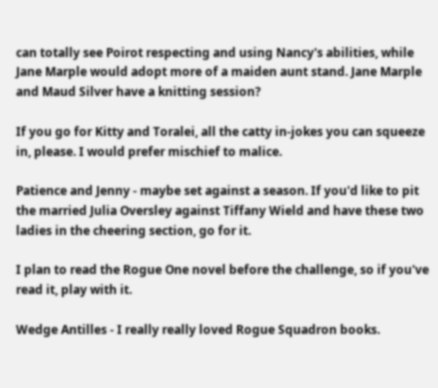can totally see Poirot respecting and using Nancy's abilities, while Jane Marple would adopt more of a maiden aunt stand. Jane Marple and Maud Silver have a knitting session?

If you go for Kitty and Toralei, all the catty in-jokes you can squeeze in, please. I would prefer mischief to malice.

Patience and Jenny - maybe set against a season. If you'd like to pit the married Julia Oversley against Tiffany Wield and have these two ladies in the cheering section, go for it.

I plan to read the Rogue One novel before the challenge, so if you've read it, play with it.

Wedge Antilles - I really really loved Rogue Squadron books.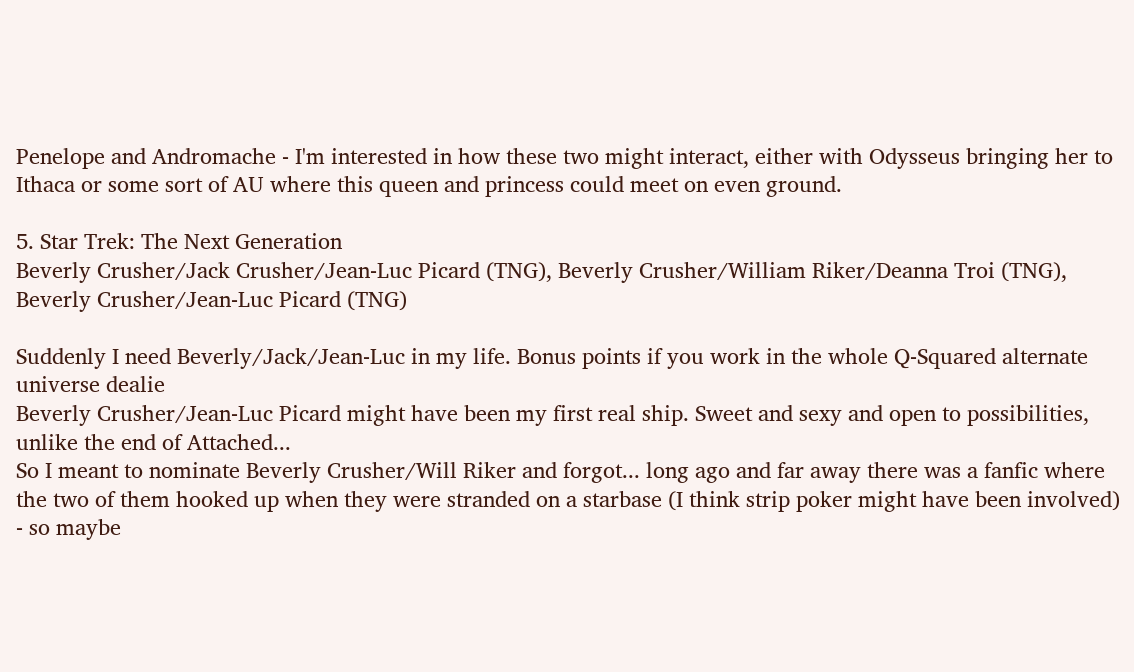Penelope and Andromache - I'm interested in how these two might interact, either with Odysseus bringing her to Ithaca or some sort of AU where this queen and princess could meet on even ground.

5. Star Trek: The Next Generation
Beverly Crusher/Jack Crusher/Jean-Luc Picard (TNG), Beverly Crusher/William Riker/Deanna Troi (TNG), Beverly Crusher/Jean-Luc Picard (TNG)

Suddenly I need Beverly/Jack/Jean-Luc in my life. Bonus points if you work in the whole Q-Squared alternate universe dealie
Beverly Crusher/Jean-Luc Picard might have been my first real ship. Sweet and sexy and open to possibilities, unlike the end of Attached...
So I meant to nominate Beverly Crusher/Will Riker and forgot... long ago and far away there was a fanfic where the two of them hooked up when they were stranded on a starbase (I think strip poker might have been involved) - so maybe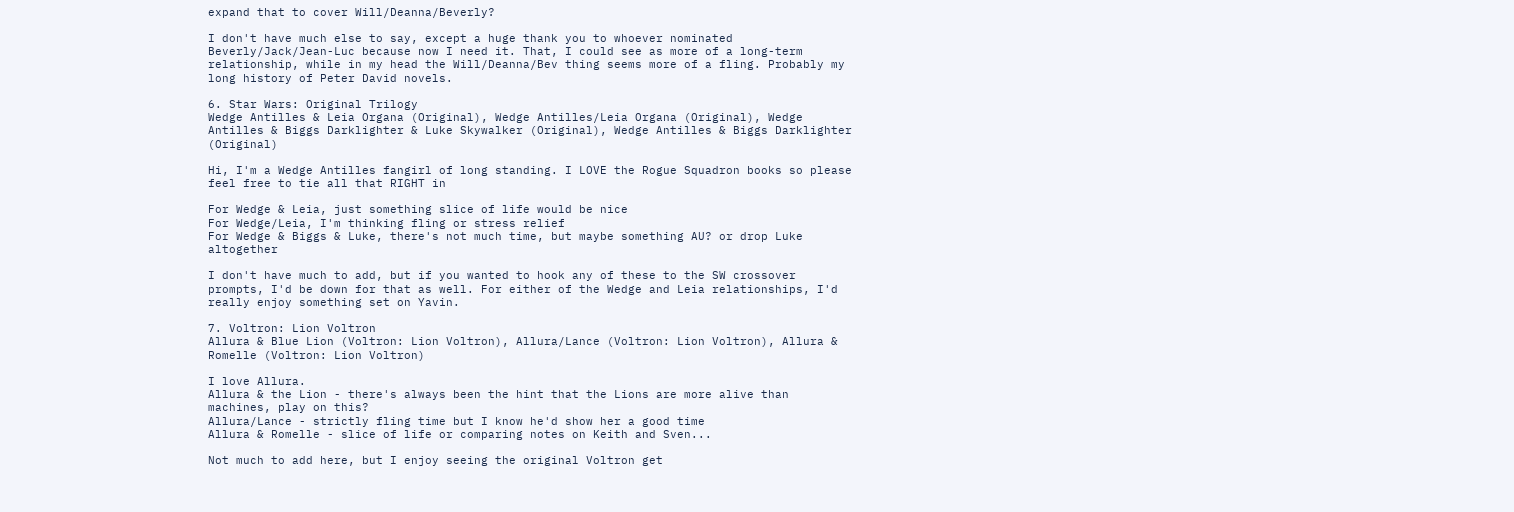expand that to cover Will/Deanna/Beverly?

I don't have much else to say, except a huge thank you to whoever nominated Beverly/Jack/Jean-Luc because now I need it. That, I could see as more of a long-term relationship, while in my head the Will/Deanna/Bev thing seems more of a fling. Probably my long history of Peter David novels.

6. Star Wars: Original Trilogy
Wedge Antilles & Leia Organa (Original), Wedge Antilles/Leia Organa (Original), Wedge Antilles & Biggs Darklighter & Luke Skywalker (Original), Wedge Antilles & Biggs Darklighter (Original)

Hi, I'm a Wedge Antilles fangirl of long standing. I LOVE the Rogue Squadron books so please feel free to tie all that RIGHT in

For Wedge & Leia, just something slice of life would be nice
For Wedge/Leia, I'm thinking fling or stress relief
For Wedge & Biggs & Luke, there's not much time, but maybe something AU? or drop Luke altogether

I don't have much to add, but if you wanted to hook any of these to the SW crossover prompts, I'd be down for that as well. For either of the Wedge and Leia relationships, I'd really enjoy something set on Yavin.

7. Voltron: Lion Voltron
Allura & Blue Lion (Voltron: Lion Voltron), Allura/Lance (Voltron: Lion Voltron), Allura & Romelle (Voltron: Lion Voltron)

I love Allura.
Allura & the Lion - there's always been the hint that the Lions are more alive than machines, play on this?
Allura/Lance - strictly fling time but I know he'd show her a good time
Allura & Romelle - slice of life or comparing notes on Keith and Sven...

Not much to add here, but I enjoy seeing the original Voltron get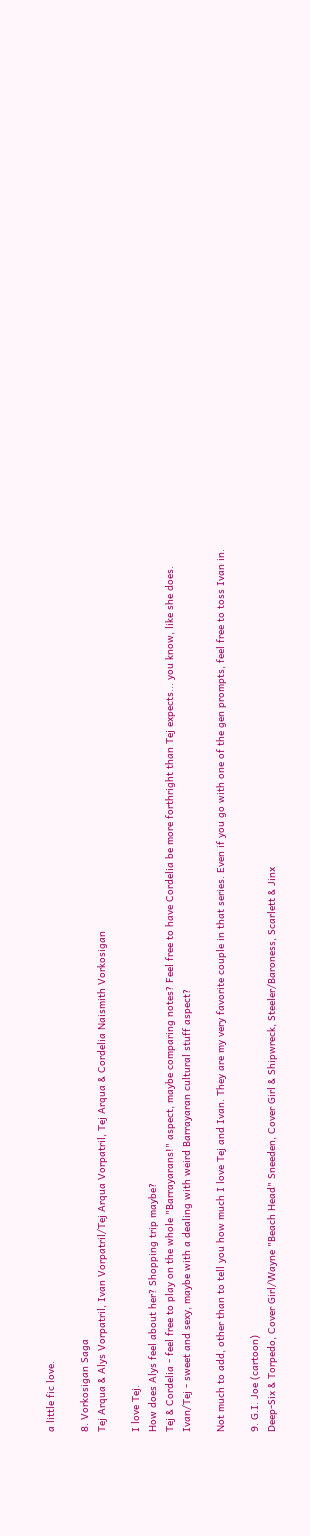a little fic love.

8. Vorkosigan Saga
Tej Arqua & Alys Vorpatril, Ivan Vorpatril/Tej Arqua Vorpatril, Tej Arqua & Cordelia Naismith Vorkosigan

I love Tej.
How does Alys feel about her? Shopping trip maybe?
Tej & Cordelia - feel free to play on the whole "Barrayarans!" aspect, maybe comparing notes? Feel free to have Cordelia be more forthright than Tej expects... you know, like she does.
Ivan/Tej - sweet and sexy, maybe with a dealing with weird Barrayaran cultural stuff aspect?

Not much to add, other than to tell you how much I love Tej and Ivan. They are my very favorite couple in that series. Even if you go with one of the gen prompts, feel free to toss Ivan in.

9. G.I. Joe (cartoon)
Deep-Six & Torpedo, Cover Girl/Wayne "Beach Head" Sneeden, Cover Girl & Shipwreck, Steeler/Baroness, Scarlett & Jinx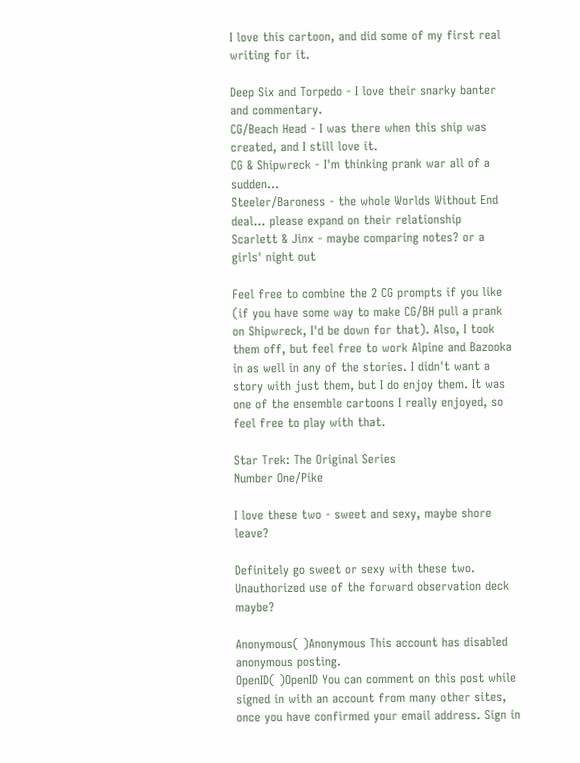I love this cartoon, and did some of my first real writing for it.

Deep Six and Torpedo - I love their snarky banter and commentary.
CG/Beach Head - I was there when this ship was created, and I still love it.
CG & Shipwreck - I'm thinking prank war all of a sudden...
Steeler/Baroness - the whole Worlds Without End deal... please expand on their relationship
Scarlett & Jinx - maybe comparing notes? or a girls' night out

Feel free to combine the 2 CG prompts if you like (if you have some way to make CG/BH pull a prank on Shipwreck, I'd be down for that). Also, I took them off, but feel free to work Alpine and Bazooka in as well in any of the stories. I didn't want a story with just them, but I do enjoy them. It was one of the ensemble cartoons I really enjoyed, so feel free to play with that.

Star Trek: The Original Series
Number One/Pike

I love these two - sweet and sexy, maybe shore leave?

Definitely go sweet or sexy with these two. Unauthorized use of the forward observation deck maybe?

Anonymous( )Anonymous This account has disabled anonymous posting.
OpenID( )OpenID You can comment on this post while signed in with an account from many other sites, once you have confirmed your email address. Sign in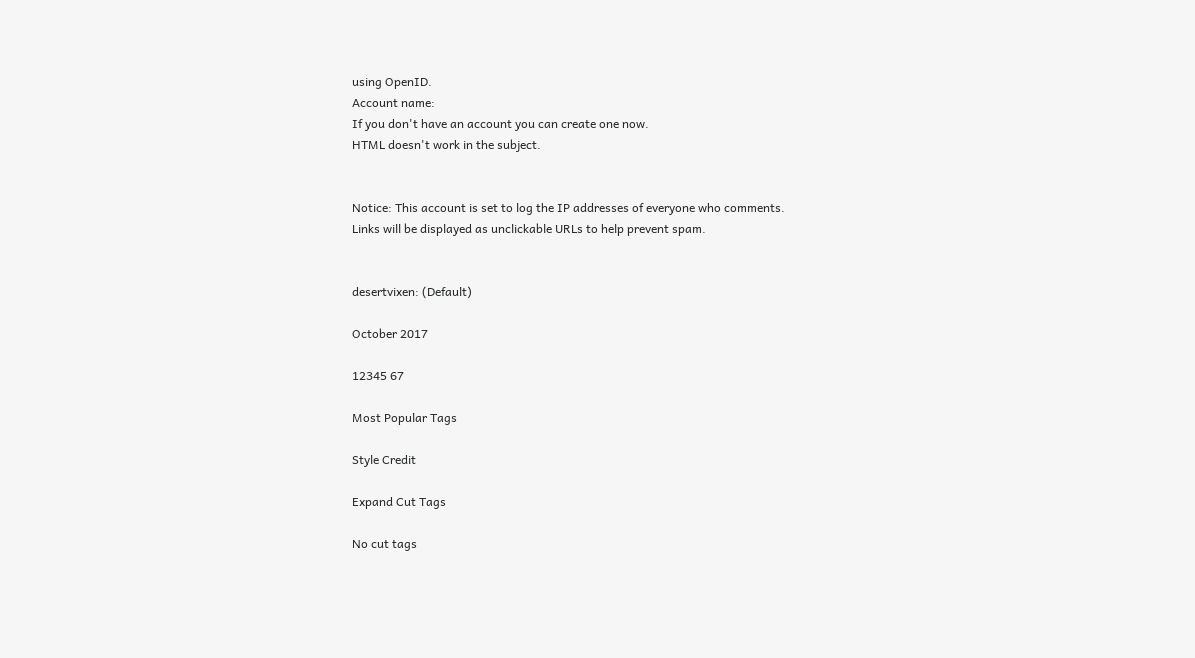using OpenID.
Account name:
If you don't have an account you can create one now.
HTML doesn't work in the subject.


Notice: This account is set to log the IP addresses of everyone who comments.
Links will be displayed as unclickable URLs to help prevent spam.


desertvixen: (Default)

October 2017

12345 67

Most Popular Tags

Style Credit

Expand Cut Tags

No cut tags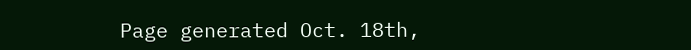Page generated Oct. 18th,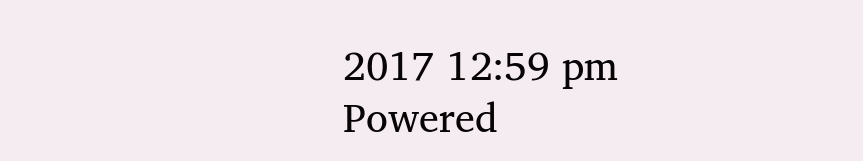2017 12:59 pm
Powered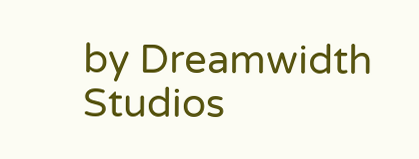by Dreamwidth Studios